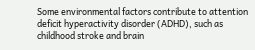Some environmental factors contribute to attention deficit hyperactivity disorder (ADHD), such as childhood stroke and brain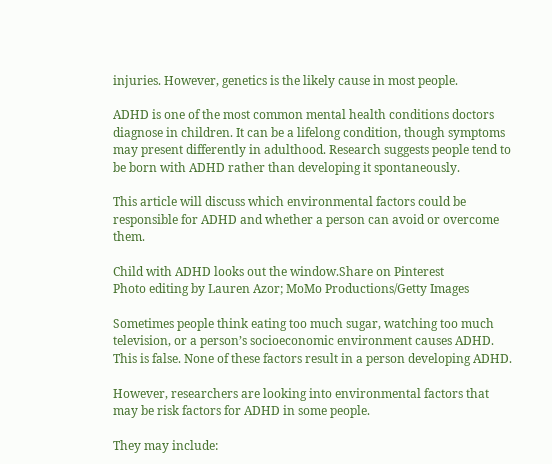injuries. However, genetics is the likely cause in most people.

ADHD is one of the most common mental health conditions doctors diagnose in children. It can be a lifelong condition, though symptoms may present differently in adulthood. Research suggests people tend to be born with ADHD rather than developing it spontaneously.

This article will discuss which environmental factors could be responsible for ADHD and whether a person can avoid or overcome them.

Child with ADHD looks out the window.Share on Pinterest
Photo editing by Lauren Azor; MoMo Productions/Getty Images

Sometimes people think eating too much sugar, watching too much television, or a person’s socioeconomic environment causes ADHD. This is false. None of these factors result in a person developing ADHD.

However, researchers are looking into environmental factors that may be risk factors for ADHD in some people.

They may include: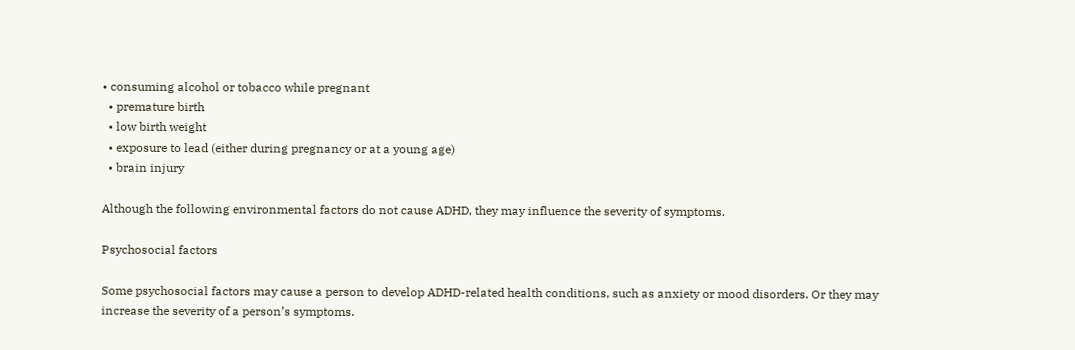• consuming alcohol or tobacco while pregnant
  • premature birth
  • low birth weight
  • exposure to lead (either during pregnancy or at a young age)
  • brain injury

Although the following environmental factors do not cause ADHD, they may influence the severity of symptoms.

Psychosocial factors

Some psychosocial factors may cause a person to develop ADHD-related health conditions, such as anxiety or mood disorders. Or they may increase the severity of a person’s symptoms.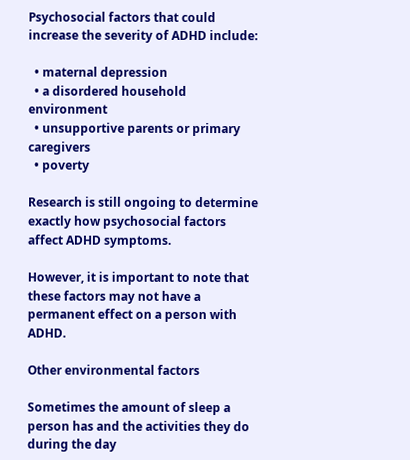Psychosocial factors that could increase the severity of ADHD include:

  • maternal depression
  • a disordered household environment
  • unsupportive parents or primary caregivers
  • poverty

Research is still ongoing to determine exactly how psychosocial factors affect ADHD symptoms.

However, it is important to note that these factors may not have a permanent effect on a person with ADHD.

Other environmental factors

Sometimes the amount of sleep a person has and the activities they do during the day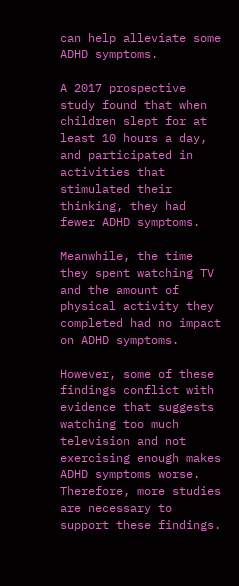can help alleviate some ADHD symptoms.

A 2017 prospective study found that when children slept for at least 10 hours a day, and participated in activities that stimulated their thinking, they had fewer ADHD symptoms.

Meanwhile, the time they spent watching TV and the amount of physical activity they completed had no impact on ADHD symptoms.

However, some of these findings conflict with evidence that suggests watching too much television and not exercising enough makes ADHD symptoms worse. Therefore, more studies are necessary to support these findings.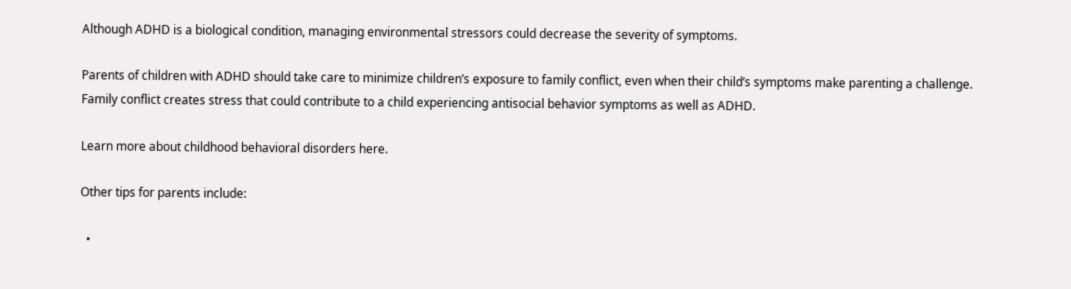Although ADHD is a biological condition, managing environmental stressors could decrease the severity of symptoms.

Parents of children with ADHD should take care to minimize children’s exposure to family conflict, even when their child’s symptoms make parenting a challenge. Family conflict creates stress that could contribute to a child experiencing antisocial behavior symptoms as well as ADHD.

Learn more about childhood behavioral disorders here.

Other tips for parents include:

  •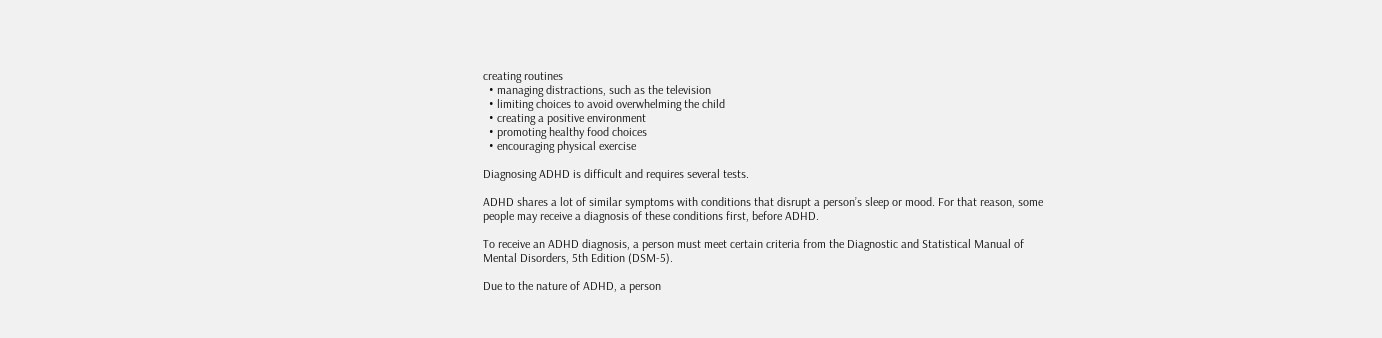creating routines
  • managing distractions, such as the television
  • limiting choices to avoid overwhelming the child
  • creating a positive environment
  • promoting healthy food choices
  • encouraging physical exercise

Diagnosing ADHD is difficult and requires several tests.

ADHD shares a lot of similar symptoms with conditions that disrupt a person’s sleep or mood. For that reason, some people may receive a diagnosis of these conditions first, before ADHD.

To receive an ADHD diagnosis, a person must meet certain criteria from the Diagnostic and Statistical Manual of Mental Disorders, 5th Edition (DSM-5).

Due to the nature of ADHD, a person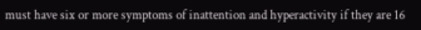must have six or more symptoms of inattention and hyperactivity if they are 16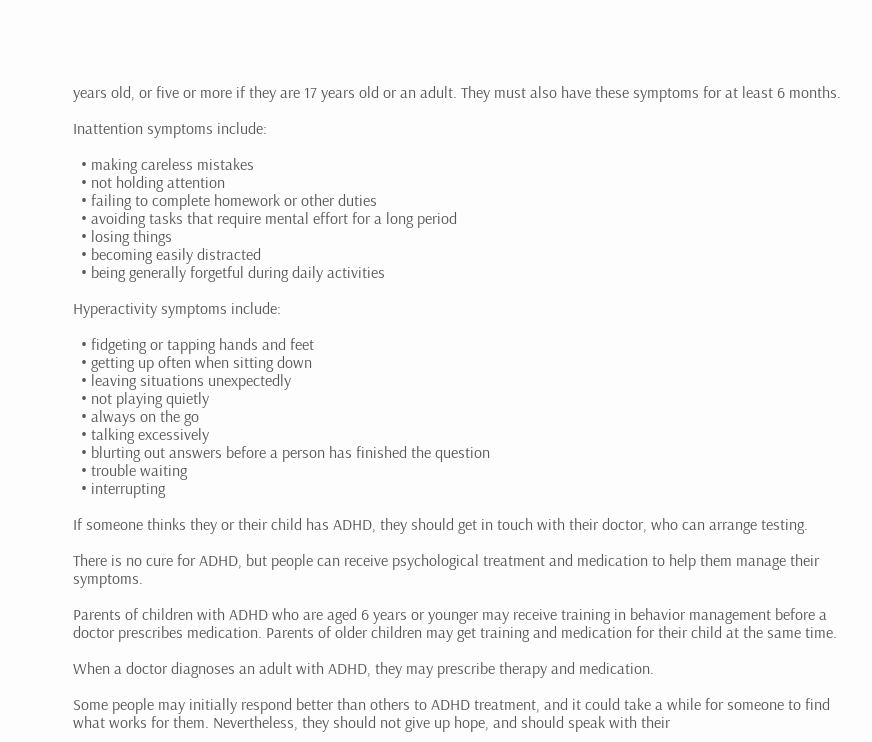years old, or five or more if they are 17 years old or an adult. They must also have these symptoms for at least 6 months.

Inattention symptoms include:

  • making careless mistakes
  • not holding attention
  • failing to complete homework or other duties
  • avoiding tasks that require mental effort for a long period
  • losing things
  • becoming easily distracted
  • being generally forgetful during daily activities

Hyperactivity symptoms include:

  • fidgeting or tapping hands and feet
  • getting up often when sitting down
  • leaving situations unexpectedly
  • not playing quietly
  • always on the go
  • talking excessively
  • blurting out answers before a person has finished the question
  • trouble waiting
  • interrupting

If someone thinks they or their child has ADHD, they should get in touch with their doctor, who can arrange testing.

There is no cure for ADHD, but people can receive psychological treatment and medication to help them manage their symptoms.

Parents of children with ADHD who are aged 6 years or younger may receive training in behavior management before a doctor prescribes medication. Parents of older children may get training and medication for their child at the same time.

When a doctor diagnoses an adult with ADHD, they may prescribe therapy and medication.

Some people may initially respond better than others to ADHD treatment, and it could take a while for someone to find what works for them. Nevertheless, they should not give up hope, and should speak with their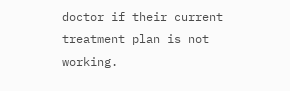doctor if their current treatment plan is not working.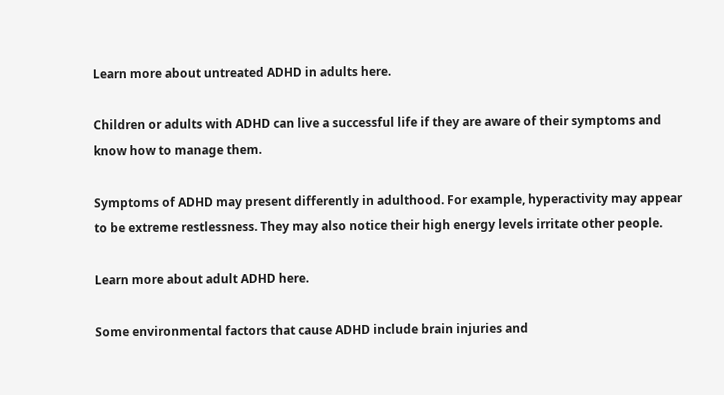Learn more about untreated ADHD in adults here.

Children or adults with ADHD can live a successful life if they are aware of their symptoms and know how to manage them.

Symptoms of ADHD may present differently in adulthood. For example, hyperactivity may appear to be extreme restlessness. They may also notice their high energy levels irritate other people.

Learn more about adult ADHD here.

Some environmental factors that cause ADHD include brain injuries and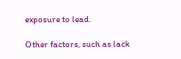exposure to lead.

Other factors, such as lack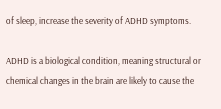of sleep, increase the severity of ADHD symptoms.

ADHD is a biological condition, meaning structural or chemical changes in the brain are likely to cause the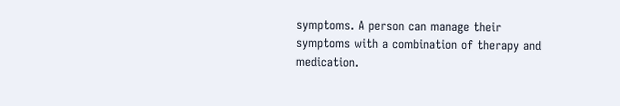symptoms. A person can manage their symptoms with a combination of therapy and medication.